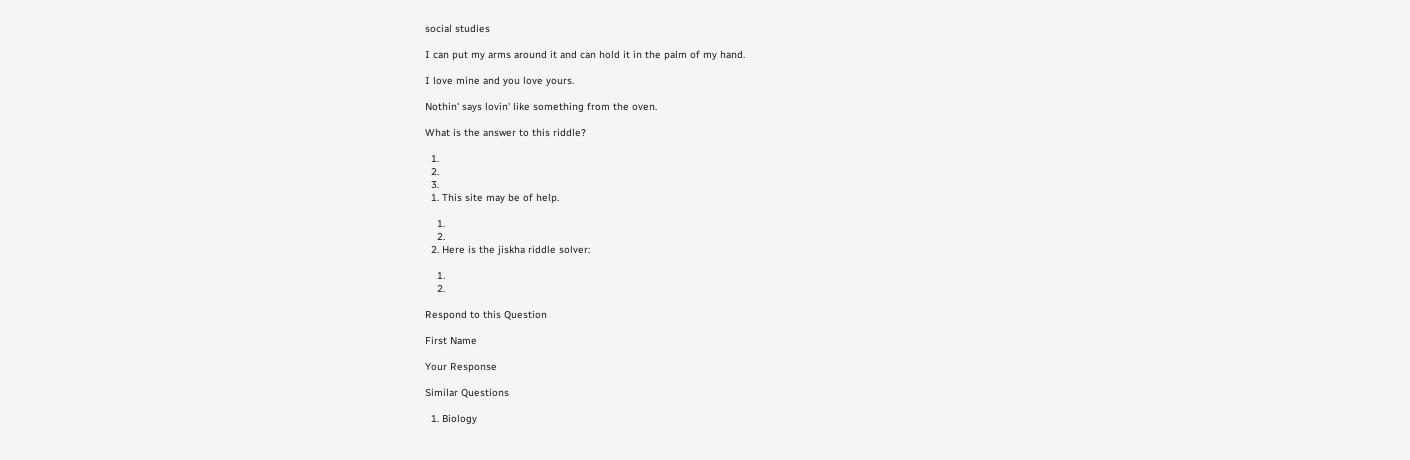social studies

I can put my arms around it and can hold it in the palm of my hand.

I love mine and you love yours.

Nothin' says lovin' like something from the oven.

What is the answer to this riddle?

  1.
  2.
  3.
  1. This site may be of help.

    1.
    2.
  2. Here is the jiskha riddle solver:

    1.
    2.

Respond to this Question

First Name

Your Response

Similar Questions

  1. Biology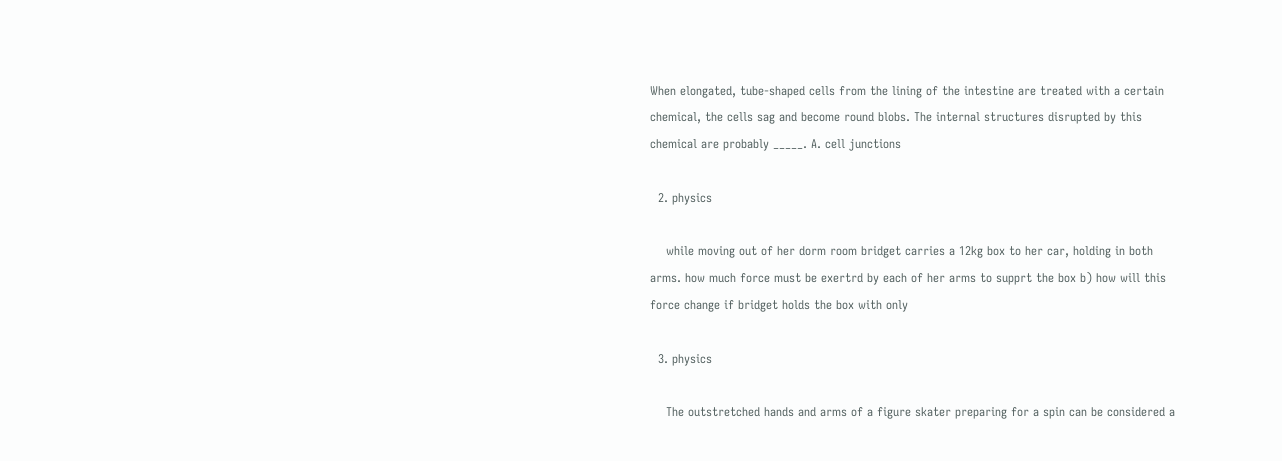When elongated, tube-shaped cells from the lining of the intestine are treated with a certain chemical, the cells sag and become round blobs. The internal structures disrupted by this chemical are probably _____. A. cell junctions

  2. physics

    while moving out of her dorm room bridget carries a 12kg box to her car, holding in both arms. how much force must be exertrd by each of her arms to supprt the box b) how will this force change if bridget holds the box with only

  3. physics

    The outstretched hands and arms of a figure skater preparing for a spin can be considered a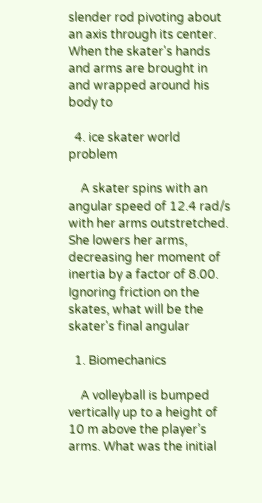slender rod pivoting about an axis through its center. When the skater's hands and arms are brought in and wrapped around his body to

  4. ice skater world problem

    A skater spins with an angular speed of 12.4 rad/s with her arms outstretched. She lowers her arms, decreasing her moment of inertia by a factor of 8.00. Ignoring friction on the skates, what will be the skater's final angular

  1. Biomechanics

    A volleyball is bumped vertically up to a height of 10 m above the player’s arms. What was the initial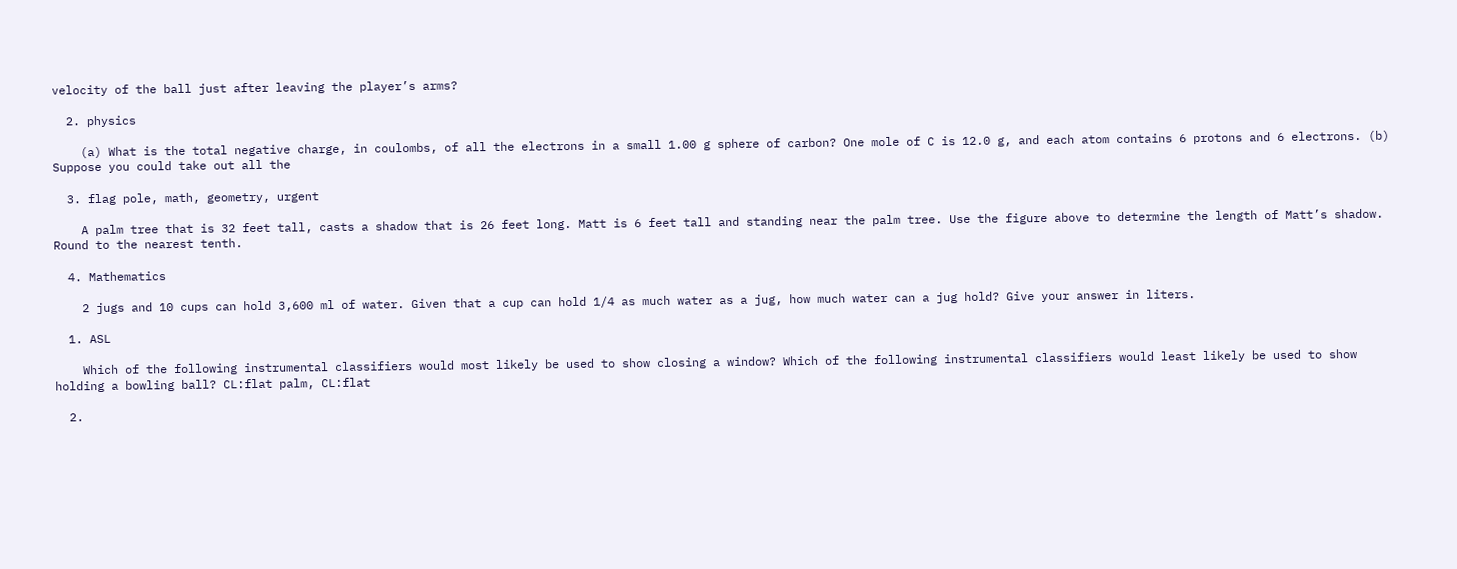velocity of the ball just after leaving the player’s arms?

  2. physics

    (a) What is the total negative charge, in coulombs, of all the electrons in a small 1.00 g sphere of carbon? One mole of C is 12.0 g, and each atom contains 6 protons and 6 electrons. (b) Suppose you could take out all the

  3. flag pole, math, geometry, urgent

    A palm tree that is 32 feet tall, casts a shadow that is 26 feet long. Matt is 6 feet tall and standing near the palm tree. Use the figure above to determine the length of Matt’s shadow. Round to the nearest tenth.

  4. Mathematics

    2 jugs and 10 cups can hold 3,600 ml of water. Given that a cup can hold 1/4 as much water as a jug, how much water can a jug hold? Give your answer in liters.

  1. ASL

    Which of the following instrumental classifiers would most likely be used to show closing a window? Which of the following instrumental classifiers would least likely be used to show holding a bowling ball? CL:flat palm, CL:flat

  2.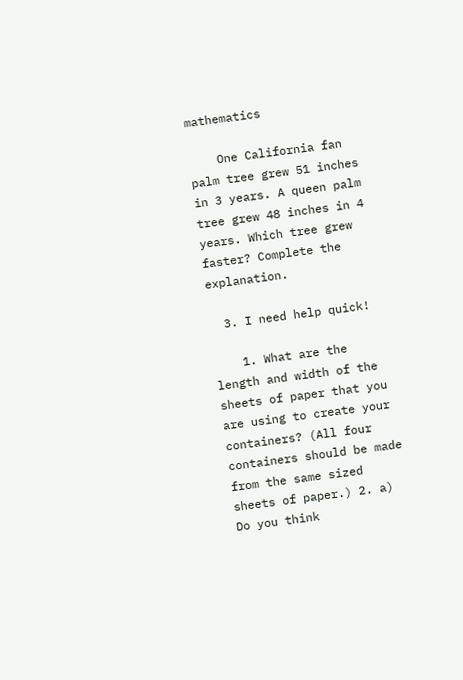mathematics

    One California fan palm tree grew 51 inches in 3 years. A queen palm tree grew 48 inches in 4 years. Which tree grew faster? Complete the explanation.

  3. I need help quick!

    1. What are the length and width of the sheets of paper that you are using to create your containers? (All four containers should be made from the same sized sheets of paper.) 2. a) Do you think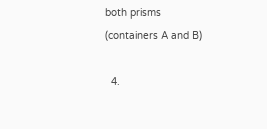both prisms (containers A and B)

  4.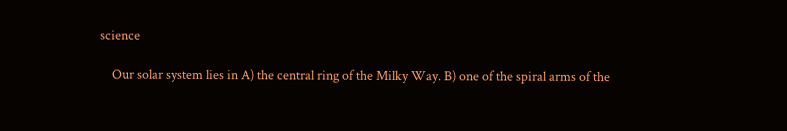science

    Our solar system lies in A) the central ring of the Milky Way. B) one of the spiral arms of the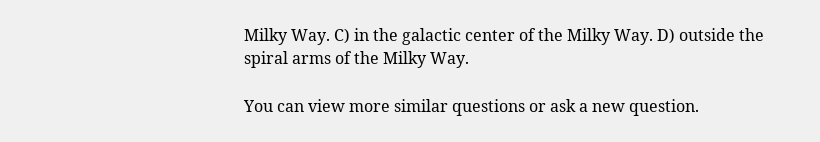Milky Way. C) in the galactic center of the Milky Way. D) outside the spiral arms of the Milky Way.

You can view more similar questions or ask a new question.